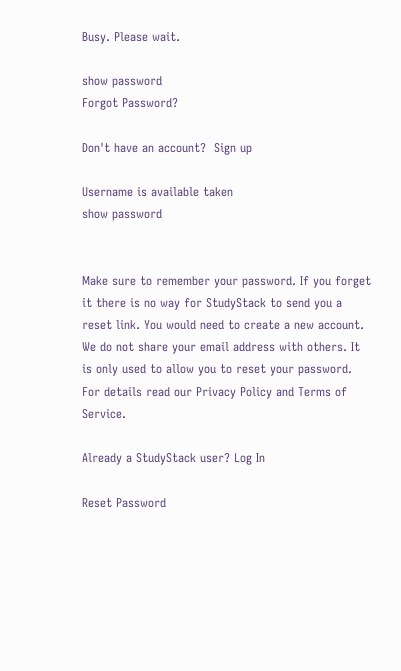Busy. Please wait.

show password
Forgot Password?

Don't have an account?  Sign up

Username is available taken
show password


Make sure to remember your password. If you forget it there is no way for StudyStack to send you a reset link. You would need to create a new account.
We do not share your email address with others. It is only used to allow you to reset your password. For details read our Privacy Policy and Terms of Service.

Already a StudyStack user? Log In

Reset Password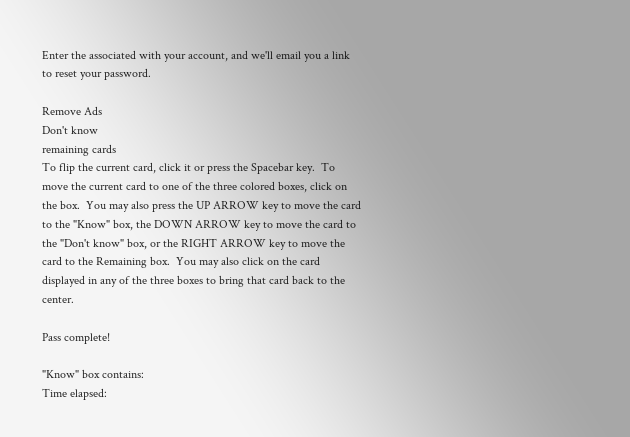Enter the associated with your account, and we'll email you a link to reset your password.

Remove Ads
Don't know
remaining cards
To flip the current card, click it or press the Spacebar key.  To move the current card to one of the three colored boxes, click on the box.  You may also press the UP ARROW key to move the card to the "Know" box, the DOWN ARROW key to move the card to the "Don't know" box, or the RIGHT ARROW key to move the card to the Remaining box.  You may also click on the card displayed in any of the three boxes to bring that card back to the center.

Pass complete!

"Know" box contains:
Time elapsed: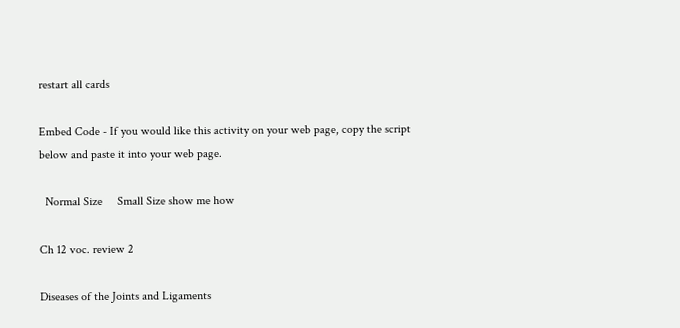restart all cards

Embed Code - If you would like this activity on your web page, copy the script below and paste it into your web page.

  Normal Size     Small Size show me how

Ch 12 voc. review 2

Diseases of the Joints and Ligaments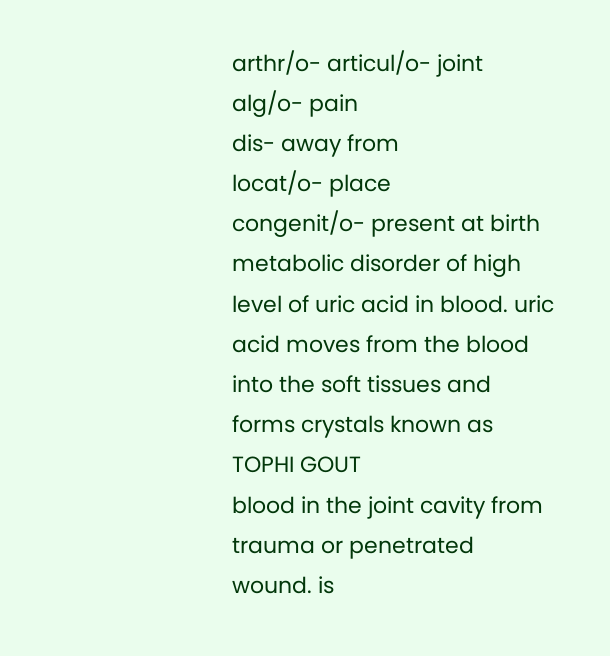arthr/o- articul/o- joint
alg/o- pain
dis- away from
locat/o- place
congenit/o- present at birth
metabolic disorder of high level of uric acid in blood. uric acid moves from the blood into the soft tissues and forms crystals known as TOPHI GOUT
blood in the joint cavity from trauma or penetrated wound. is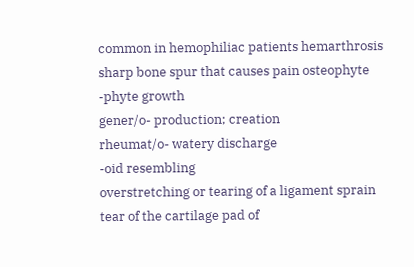common in hemophiliac patients hemarthrosis
sharp bone spur that causes pain osteophyte
-phyte growth
gener/o- production; creation
rheumat/o- watery discharge
-oid resembling
overstretching or tearing of a ligament sprain
tear of the cartilage pad of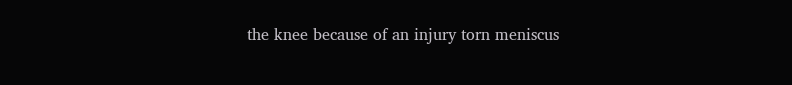the knee because of an injury torn meniscus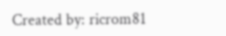Created by: ricrom81